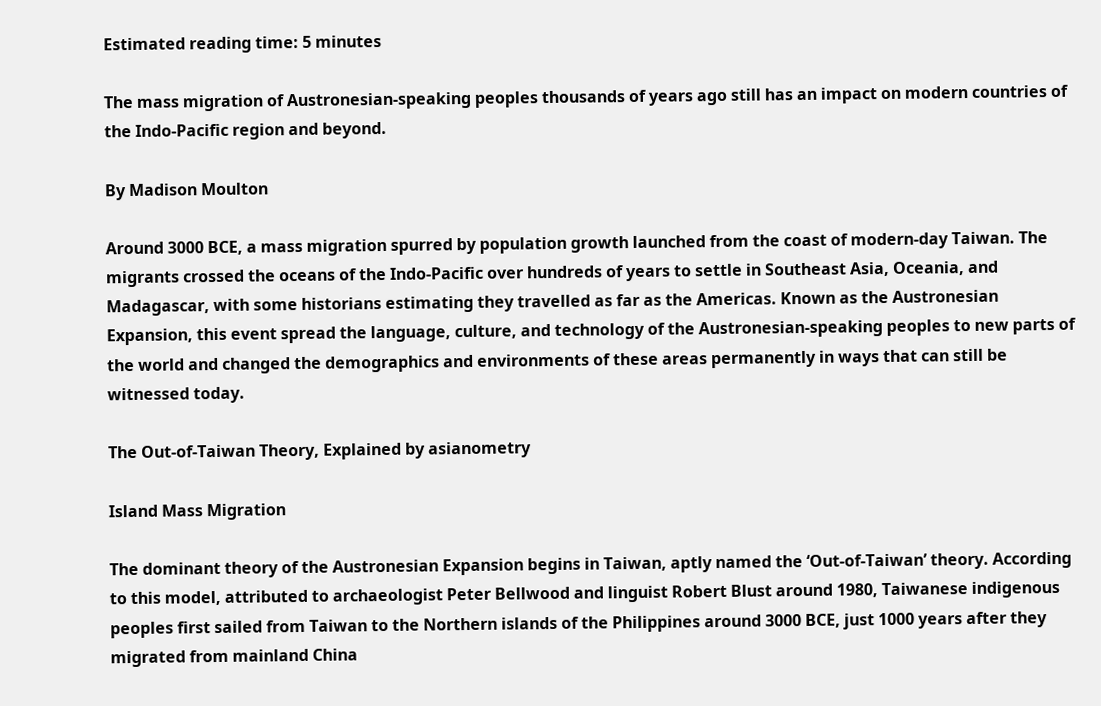Estimated reading time: 5 minutes

The mass migration of Austronesian-speaking peoples thousands of years ago still has an impact on modern countries of the Indo-Pacific region and beyond.

By Madison Moulton

Around 3000 BCE, a mass migration spurred by population growth launched from the coast of modern-day Taiwan. The migrants crossed the oceans of the Indo-Pacific over hundreds of years to settle in Southeast Asia, Oceania, and Madagascar, with some historians estimating they travelled as far as the Americas. Known as the Austronesian Expansion, this event spread the language, culture, and technology of the Austronesian-speaking peoples to new parts of the world and changed the demographics and environments of these areas permanently in ways that can still be witnessed today.

The Out-of-Taiwan Theory, Explained by asianometry

Island Mass Migration

The dominant theory of the Austronesian Expansion begins in Taiwan, aptly named the ‘Out-of-Taiwan’ theory. According to this model, attributed to archaeologist Peter Bellwood and linguist Robert Blust around 1980, Taiwanese indigenous peoples first sailed from Taiwan to the Northern islands of the Philippines around 3000 BCE, just 1000 years after they migrated from mainland China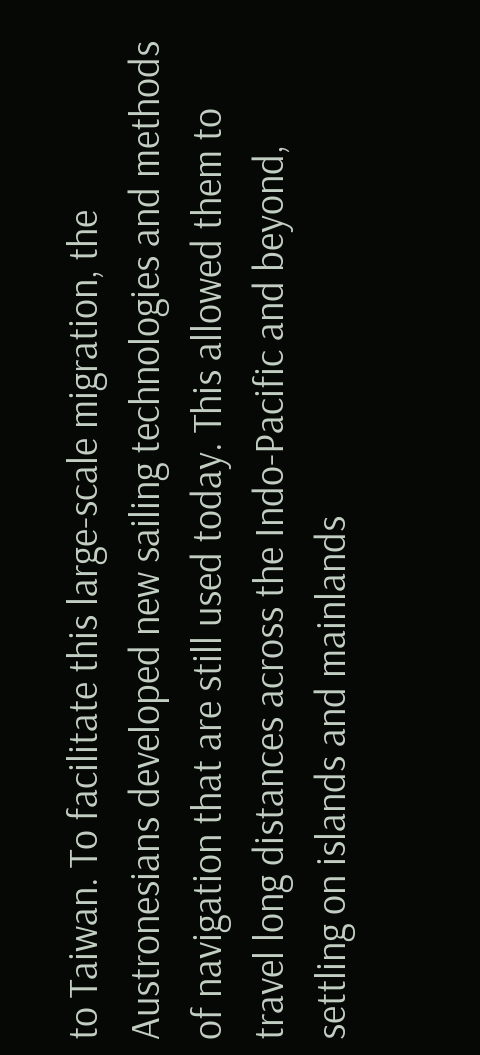to Taiwan. To facilitate this large-scale migration, the Austronesians developed new sailing technologies and methods of navigation that are still used today. This allowed them to travel long distances across the Indo-Pacific and beyond, settling on islands and mainlands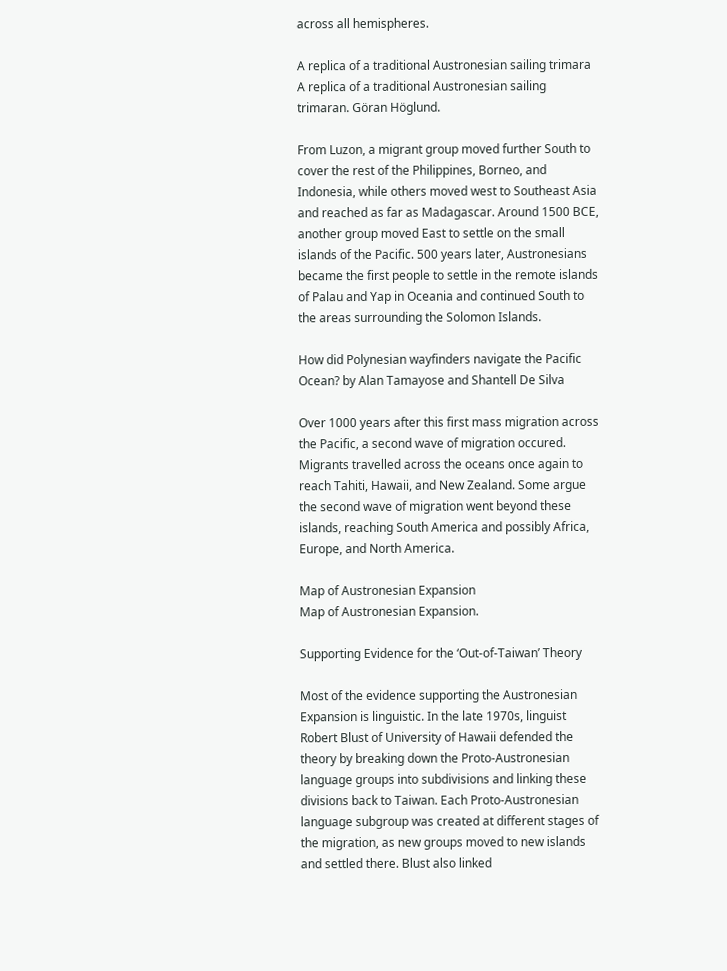across all hemispheres.

A replica of a traditional Austronesian sailing trimara
A replica of a traditional Austronesian sailing trimaran. Göran Höglund.

From Luzon, a migrant group moved further South to cover the rest of the Philippines, Borneo, and Indonesia, while others moved west to Southeast Asia and reached as far as Madagascar. Around 1500 BCE, another group moved East to settle on the small islands of the Pacific. 500 years later, Austronesians became the first people to settle in the remote islands of Palau and Yap in Oceania and continued South to the areas surrounding the Solomon Islands.

How did Polynesian wayfinders navigate the Pacific Ocean? by Alan Tamayose and Shantell De Silva

Over 1000 years after this first mass migration across the Pacific, a second wave of migration occured. Migrants travelled across the oceans once again to reach Tahiti, Hawaii, and New Zealand. Some argue the second wave of migration went beyond these islands, reaching South America and possibly Africa, Europe, and North America.

Map of Austronesian Expansion
Map of Austronesian Expansion.

Supporting Evidence for the ‘Out-of-Taiwan’ Theory

Most of the evidence supporting the Austronesian Expansion is linguistic. In the late 1970s, linguist Robert Blust of University of Hawaii defended the theory by breaking down the Proto-Austronesian language groups into subdivisions and linking these divisions back to Taiwan. Each Proto-Austronesian language subgroup was created at different stages of the migration, as new groups moved to new islands and settled there. Blust also linked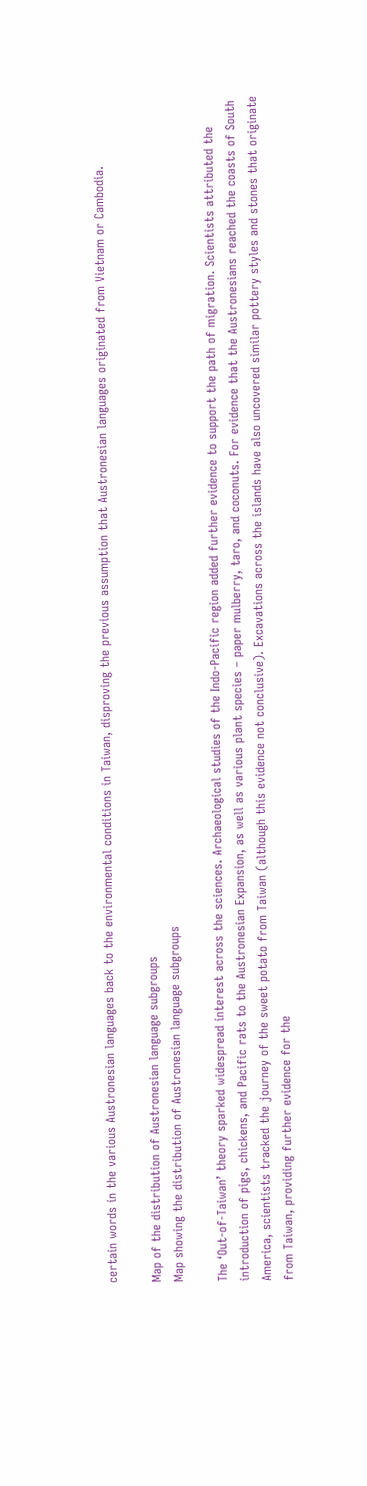certain words in the various Austronesian languages back to the environmental conditions in Taiwan, disproving the previous assumption that Austronesian languages originated from Vietnam or Cambodia.

Map of the distribution of Austronesian language subgroups
Map showing the distribution of Austronesian language subgroups

The ‘Out-of-Taiwan’ theory sparked widespread interest across the sciences. Archaeological studies of the Indo-Pacific region added further evidence to support the path of migration. Scientists attributed the introduction of pigs, chickens, and Pacific rats to the Austronesian Expansion, as well as various plant species – paper mulberry, taro, and coconuts. For evidence that the Austronesians reached the coasts of South America, scientists tracked the journey of the sweet potato from Taiwan (although this evidence not conclusive). Excavations across the islands have also uncovered similar pottery styles and stones that originate from Taiwan, providing further evidence for the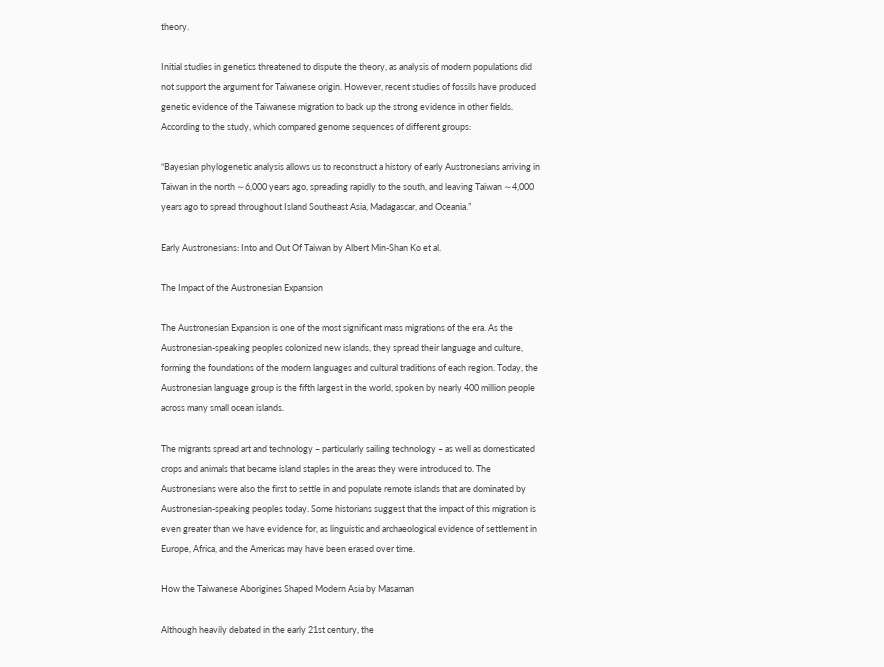theory.

Initial studies in genetics threatened to dispute the theory, as analysis of modern populations did not support the argument for Taiwanese origin. However, recent studies of fossils have produced genetic evidence of the Taiwanese migration to back up the strong evidence in other fields. According to the study, which compared genome sequences of different groups:

“Bayesian phylogenetic analysis allows us to reconstruct a history of early Austronesians arriving in Taiwan in the north ∼6,000 years ago, spreading rapidly to the south, and leaving Taiwan ∼4,000 years ago to spread throughout Island Southeast Asia, Madagascar, and Oceania.”

Early Austronesians: Into and Out Of Taiwan by Albert Min-Shan Ko et al.

The Impact of the Austronesian Expansion

The Austronesian Expansion is one of the most significant mass migrations of the era. As the Austronesian-speaking peoples colonized new islands, they spread their language and culture, forming the foundations of the modern languages and cultural traditions of each region. Today, the Austronesian language group is the fifth largest in the world, spoken by nearly 400 million people across many small ocean islands.

The migrants spread art and technology – particularly sailing technology – as well as domesticated crops and animals that became island staples in the areas they were introduced to. The Austronesians were also the first to settle in and populate remote islands that are dominated by Austronesian-speaking peoples today. Some historians suggest that the impact of this migration is even greater than we have evidence for, as linguistic and archaeological evidence of settlement in Europe, Africa, and the Americas may have been erased over time.

How the Taiwanese Aborigines Shaped Modern Asia by Masaman

Although heavily debated in the early 21st century, the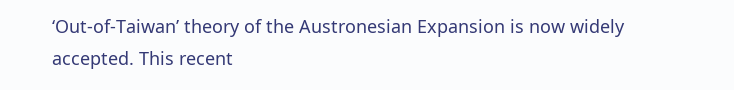‘Out-of-Taiwan’ theory of the Austronesian Expansion is now widely accepted. This recent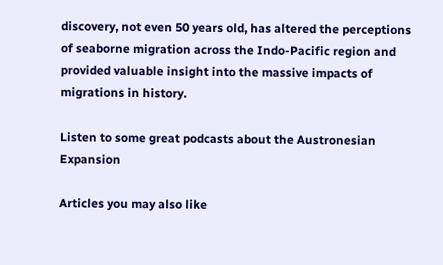discovery, not even 50 years old, has altered the perceptions of seaborne migration across the Indo-Pacific region and provided valuable insight into the massive impacts of migrations in history.

Listen to some great podcasts about the Austronesian Expansion

Articles you may also like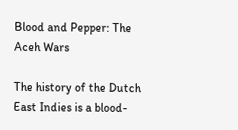Blood and Pepper: The Aceh Wars

The history of the Dutch East Indies is a blood-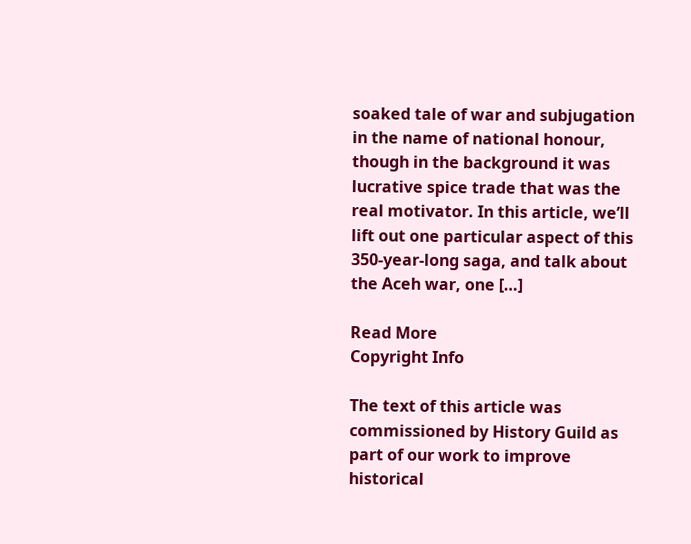soaked tale of war and subjugation in the name of national honour, though in the background it was lucrative spice trade that was the real motivator. In this article, we’ll lift out one particular aspect of this 350-year-long saga, and talk about the Aceh war, one […]

Read More
Copyright Info

The text of this article was commissioned by History Guild as part of our work to improve historical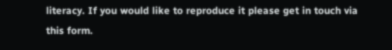literacy. If you would like to reproduce it please get in touch via this form.